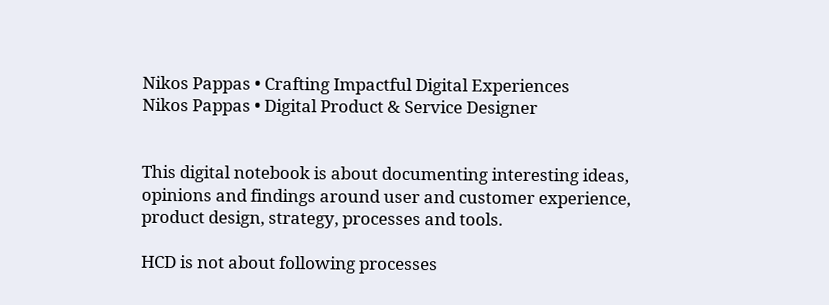Nikos Pappas • Crafting Impactful Digital Experiences
Nikos Pappas • Digital Product & Service Designer


This digital notebook is about documenting interesting ideas, opinions and findings around user and customer experience, product design, strategy, processes and tools.

HCD is not about following processes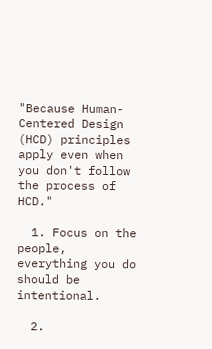"Because Human-Centered Design (HCD) principles apply even when you don't follow the process of HCD."

  1. Focus on the people, everything you do should be intentional.

  2.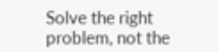Solve the right problem, not the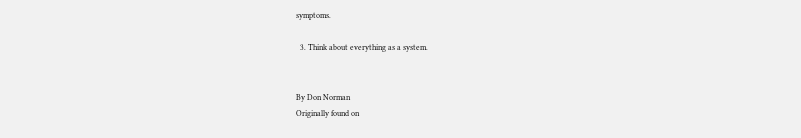symptoms.

  3. Think about everything as a system.


By Don Norman
Originally found on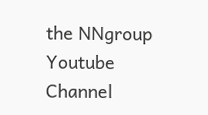the NNgroup Youtube Channel